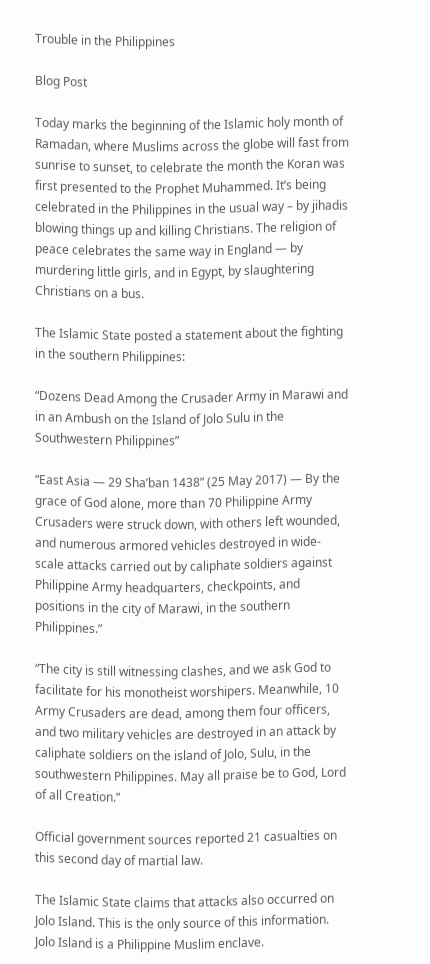Trouble in the Philippines

Blog Post

Today marks the beginning of the Islamic holy month of Ramadan, where Muslims across the globe will fast from sunrise to sunset, to celebrate the month the Koran was first presented to the Prophet Muhammed. It’s being celebrated in the Philippines in the usual way – by jihadis blowing things up and killing Christians. The religion of peace celebrates the same way in England — by murdering little girls, and in Egypt, by slaughtering Christians on a bus.

The Islamic State posted a statement about the fighting in the southern Philippines:

“Dozens Dead Among the Crusader Army in Marawi and in an Ambush on the Island of Jolo Sulu in the Southwestern Philippines”

“East Asia — 29 Sha’ban 1438” (25 May 2017) — By the grace of God alone, more than 70 Philippine Army Crusaders were struck down, with others left wounded, and numerous armored vehicles destroyed in wide-scale attacks carried out by caliphate soldiers against Philippine Army headquarters, checkpoints, and positions in the city of Marawi, in the southern Philippines.”

“The city is still witnessing clashes, and we ask God to facilitate for his monotheist worshipers. Meanwhile, 10 Army Crusaders are dead, among them four officers, and two military vehicles are destroyed in an attack by caliphate soldiers on the island of Jolo, Sulu, in the southwestern Philippines. May all praise be to God, Lord of all Creation.”

Official government sources reported 21 casualties on this second day of martial law.

The Islamic State claims that attacks also occurred on Jolo Island. This is the only source of this information. Jolo Island is a Philippine Muslim enclave.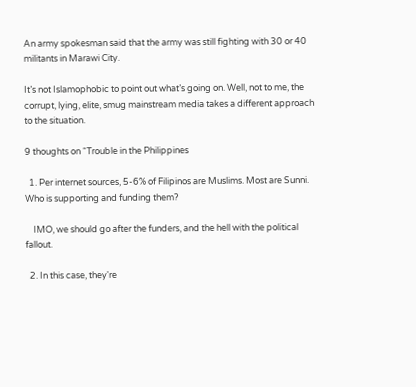An army spokesman said that the army was still fighting with 30 or 40 militants in Marawi City.

It’s not Islamophobic to point out what’s going on. Well, not to me, the corrupt, lying, elite, smug mainstream media takes a different approach to the situation.

9 thoughts on “Trouble in the Philippines

  1. Per internet sources, 5-6% of Filipinos are Muslims. Most are Sunni. Who is supporting and funding them?

    IMO, we should go after the funders, and the hell with the political fallout.

  2. In this case, they're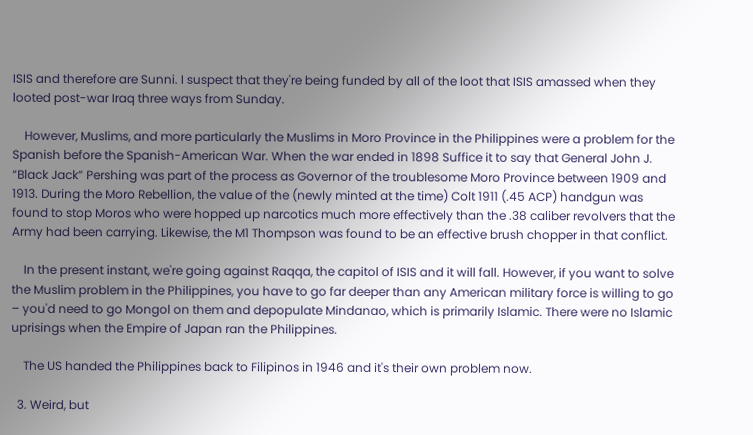ISIS and therefore are Sunni. I suspect that they're being funded by all of the loot that ISIS amassed when they looted post-war Iraq three ways from Sunday.

    However, Muslims, and more particularly the Muslims in Moro Province in the Philippines were a problem for the Spanish before the Spanish-American War. When the war ended in 1898 Suffice it to say that General John J. “Black Jack” Pershing was part of the process as Governor of the troublesome Moro Province between 1909 and 1913. During the Moro Rebellion, the value of the (newly minted at the time) Colt 1911 (.45 ACP) handgun was found to stop Moros who were hopped up narcotics much more effectively than the .38 caliber revolvers that the Army had been carrying. Likewise, the M1 Thompson was found to be an effective brush chopper in that conflict.

    In the present instant, we're going against Raqqa, the capitol of ISIS and it will fall. However, if you want to solve the Muslim problem in the Philippines, you have to go far deeper than any American military force is willing to go – you'd need to go Mongol on them and depopulate Mindanao, which is primarily Islamic. There were no Islamic uprisings when the Empire of Japan ran the Philippines.

    The US handed the Philippines back to Filipinos in 1946 and it's their own problem now.

  3. Weird, but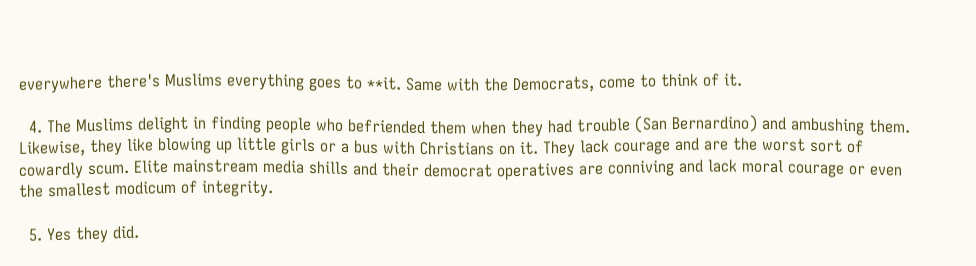everywhere there's Muslims everything goes to **it. Same with the Democrats, come to think of it.

  4. The Muslims delight in finding people who befriended them when they had trouble (San Bernardino) and ambushing them. Likewise, they like blowing up little girls or a bus with Christians on it. They lack courage and are the worst sort of cowardly scum. Elite mainstream media shills and their democrat operatives are conniving and lack moral courage or even the smallest modicum of integrity.

  5. Yes they did.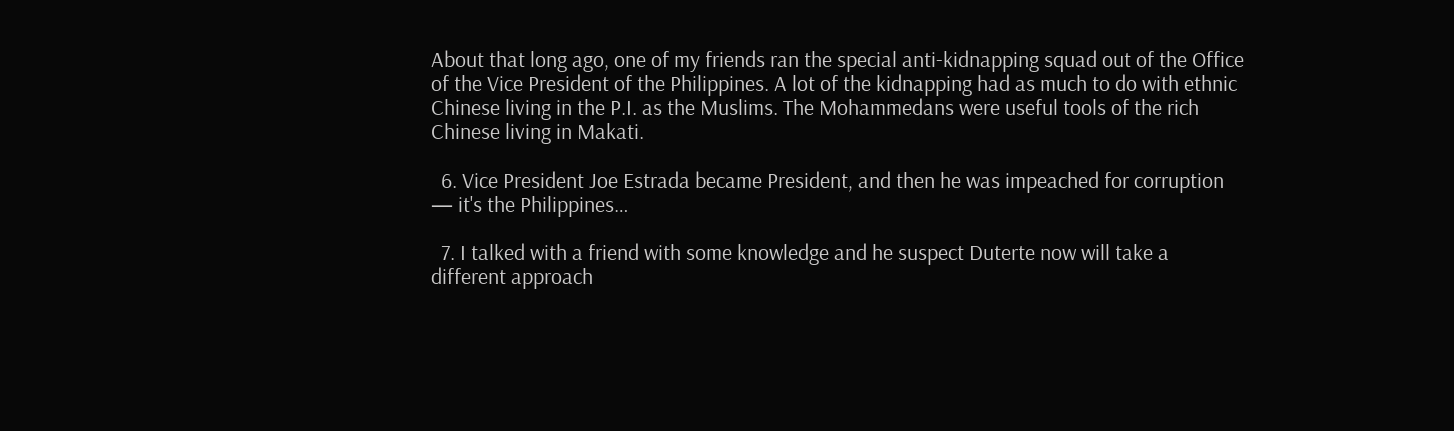About that long ago, one of my friends ran the special anti-kidnapping squad out of the Office of the Vice President of the Philippines. A lot of the kidnapping had as much to do with ethnic Chinese living in the P.I. as the Muslims. The Mohammedans were useful tools of the rich Chinese living in Makati.

  6. Vice President Joe Estrada became President, and then he was impeached for corruption — it's the Philippines…

  7. I talked with a friend with some knowledge and he suspect Duterte now will take a different approach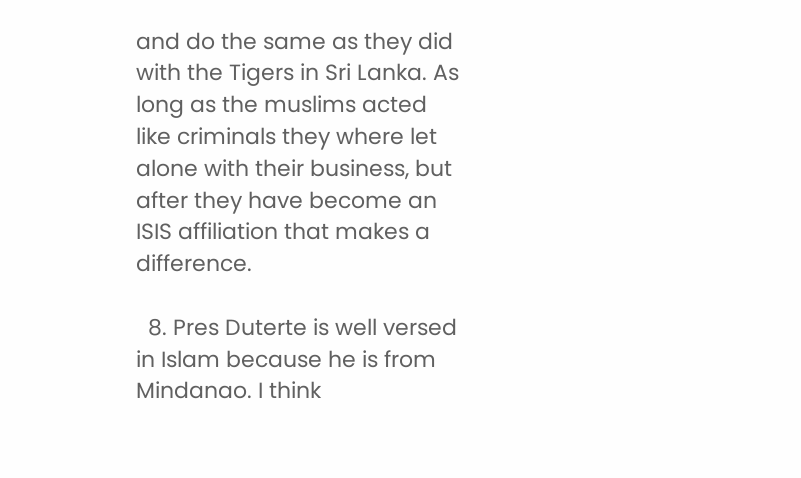and do the same as they did with the Tigers in Sri Lanka. As long as the muslims acted like criminals they where let alone with their business, but after they have become an ISIS affiliation that makes a difference.

  8. Pres Duterte is well versed in Islam because he is from Mindanao. I think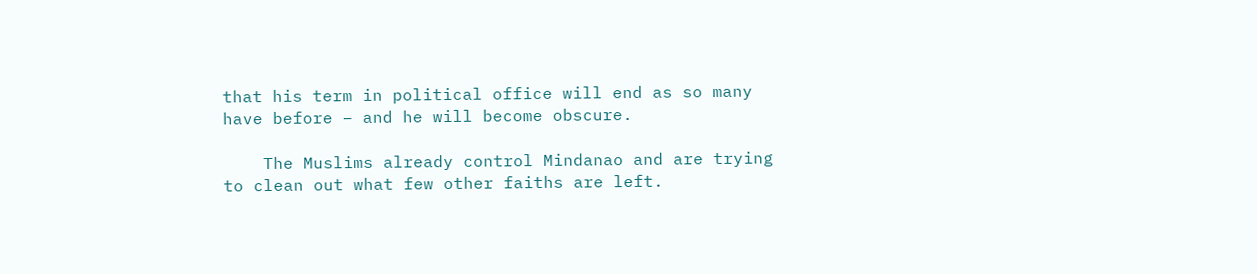that his term in political office will end as so many have before – and he will become obscure.

    The Muslims already control Mindanao and are trying to clean out what few other faiths are left.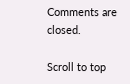Comments are closed.

Scroll to top